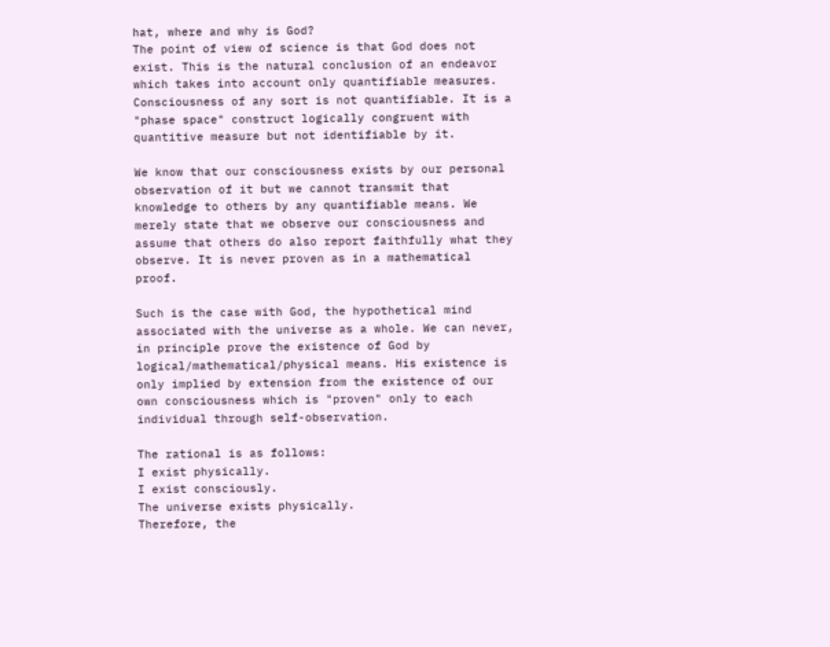hat, where and why is God?
The point of view of science is that God does not exist. This is the natural conclusion of an endeavor which takes into account only quantifiable measures. Consciousness of any sort is not quantifiable. It is a "phase space" construct logically congruent with quantitive measure but not identifiable by it.

We know that our consciousness exists by our personal observation of it but we cannot transmit that knowledge to others by any quantifiable means. We merely state that we observe our consciousness and assume that others do also report faithfully what they observe. It is never proven as in a mathematical proof.

Such is the case with God, the hypothetical mind associated with the universe as a whole. We can never, in principle prove the existence of God by logical/mathematical/physical means. His existence is only implied by extension from the existence of our own consciousness which is "proven" only to each individual through self-observation.

The rational is as follows:
I exist physically.
I exist consciously.
The universe exists physically.
Therefore, the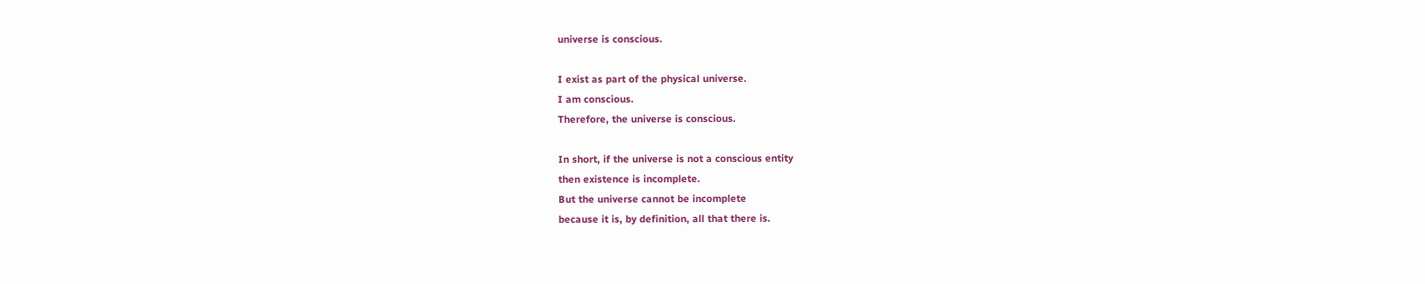universe is conscious.

I exist as part of the physical universe.
I am conscious.
Therefore, the universe is conscious.

In short, if the universe is not a conscious entity
then existence is incomplete.
But the universe cannot be incomplete
because it is, by definition, all that there is.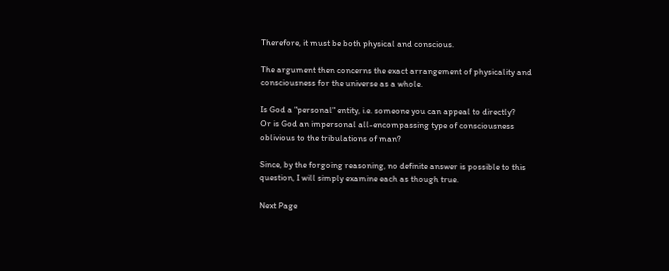Therefore, it must be both physical and conscious.

The argument then concerns the exact arrangement of physicality and consciousness for the universe as a whole.

Is God a "personal" entity, i.e. someone you can appeal to directly?
Or is God an impersonal all-encompassing type of consciousness oblivious to the tribulations of man?

Since, by the forgoing reasoning, no definite answer is possible to this question, I will simply examine each as though true.

Next Page